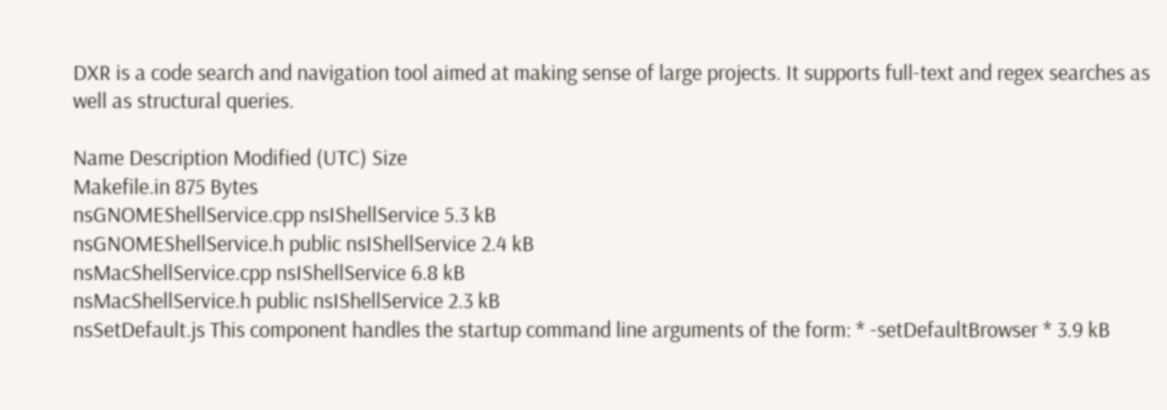DXR is a code search and navigation tool aimed at making sense of large projects. It supports full-text and regex searches as well as structural queries.

Name Description Modified (UTC) Size
Makefile.in 875 Bytes
nsGNOMEShellService.cpp nsIShellService 5.3 kB
nsGNOMEShellService.h public nsIShellService 2.4 kB
nsMacShellService.cpp nsIShellService 6.8 kB
nsMacShellService.h public nsIShellService 2.3 kB
nsSetDefault.js This component handles the startup command line arguments of the form: * -setDefaultBrowser * 3.9 kB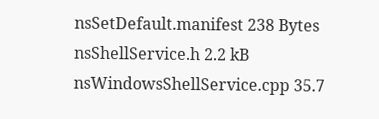nsSetDefault.manifest 238 Bytes
nsShellService.h 2.2 kB
nsWindowsShellService.cpp 35.7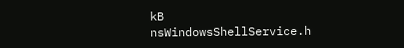kB
nsWindowsShellService.h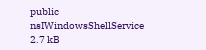public nsIWindowsShellService 2.7 kB